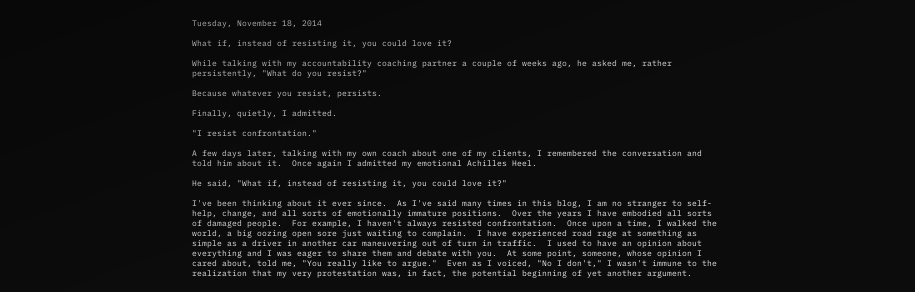Tuesday, November 18, 2014

What if, instead of resisting it, you could love it?

While talking with my accountability coaching partner a couple of weeks ago, he asked me, rather persistently, "What do you resist?"

Because whatever you resist, persists.

Finally, quietly, I admitted.

"I resist confrontation."

A few days later, talking with my own coach about one of my clients, I remembered the conversation and told him about it.  Once again I admitted my emotional Achilles Heel.

He said, "What if, instead of resisting it, you could love it?"

I've been thinking about it ever since.  As I've said many times in this blog, I am no stranger to self-help, change, and all sorts of emotionally immature positions.  Over the years I have embodied all sorts of damaged people.  For example, I haven't always resisted confrontation.  Once upon a time, I walked the world, a big oozing open sore just waiting to complain.  I have experienced road rage at something as simple as a driver in another car maneuvering out of turn in traffic.  I used to have an opinion about everything and I was eager to share them and debate with you.  At some point, someone, whose opinion I cared about, told me, "You really like to argue."  Even as I voiced, "No I don't," I wasn't immune to the realization that my very protestation was, in fact, the potential beginning of yet another argument.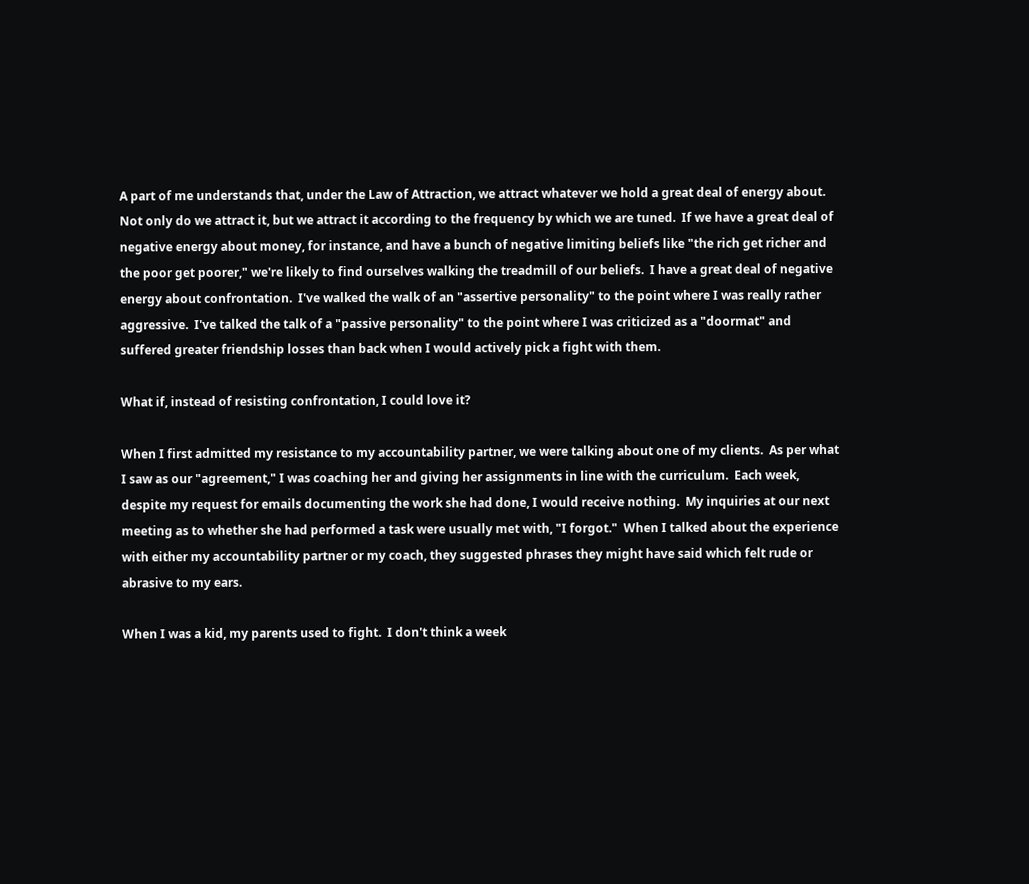A part of me understands that, under the Law of Attraction, we attract whatever we hold a great deal of energy about.  Not only do we attract it, but we attract it according to the frequency by which we are tuned.  If we have a great deal of negative energy about money, for instance, and have a bunch of negative limiting beliefs like "the rich get richer and the poor get poorer," we're likely to find ourselves walking the treadmill of our beliefs.  I have a great deal of negative energy about confrontation.  I've walked the walk of an "assertive personality" to the point where I was really rather aggressive.  I've talked the talk of a "passive personality" to the point where I was criticized as a "doormat" and suffered greater friendship losses than back when I would actively pick a fight with them.

What if, instead of resisting confrontation, I could love it?

When I first admitted my resistance to my accountability partner, we were talking about one of my clients.  As per what I saw as our "agreement," I was coaching her and giving her assignments in line with the curriculum.  Each week, despite my request for emails documenting the work she had done, I would receive nothing.  My inquiries at our next meeting as to whether she had performed a task were usually met with, "I forgot."  When I talked about the experience with either my accountability partner or my coach, they suggested phrases they might have said which felt rude or abrasive to my ears.

When I was a kid, my parents used to fight.  I don't think a week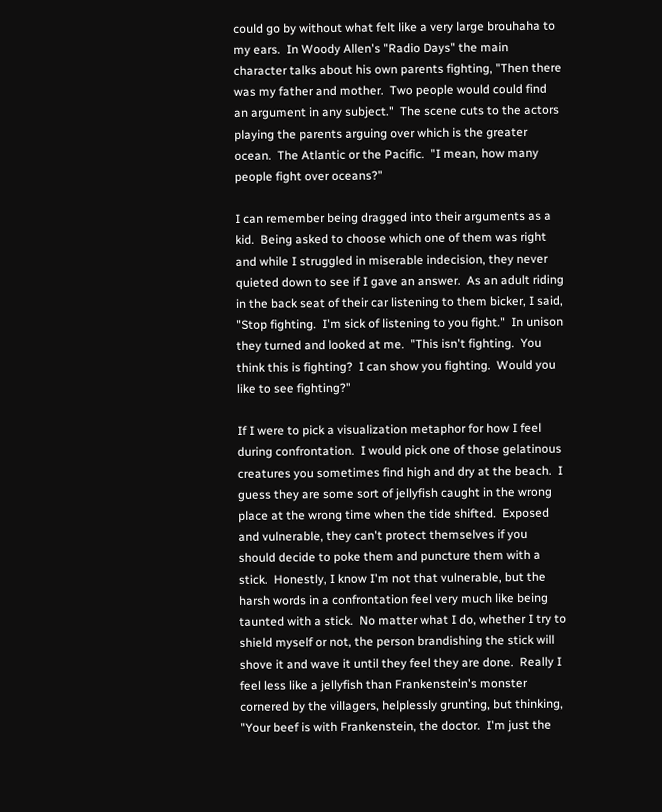could go by without what felt like a very large brouhaha to my ears.  In Woody Allen's "Radio Days" the main character talks about his own parents fighting, "Then there was my father and mother.  Two people would could find an argument in any subject."  The scene cuts to the actors playing the parents arguing over which is the greater ocean.  The Atlantic or the Pacific.  "I mean, how many people fight over oceans?"

I can remember being dragged into their arguments as a kid.  Being asked to choose which one of them was right and while I struggled in miserable indecision, they never quieted down to see if I gave an answer.  As an adult riding in the back seat of their car listening to them bicker, I said, "Stop fighting.  I'm sick of listening to you fight."  In unison they turned and looked at me.  "This isn't fighting.  You think this is fighting?  I can show you fighting.  Would you like to see fighting?"

If I were to pick a visualization metaphor for how I feel during confrontation.  I would pick one of those gelatinous creatures you sometimes find high and dry at the beach.  I guess they are some sort of jellyfish caught in the wrong place at the wrong time when the tide shifted.  Exposed and vulnerable, they can't protect themselves if you should decide to poke them and puncture them with a stick.  Honestly, I know I'm not that vulnerable, but the harsh words in a confrontation feel very much like being taunted with a stick.  No matter what I do, whether I try to shield myself or not, the person brandishing the stick will shove it and wave it until they feel they are done.  Really I feel less like a jellyfish than Frankenstein's monster cornered by the villagers, helplessly grunting, but thinking, "Your beef is with Frankenstein, the doctor.  I'm just the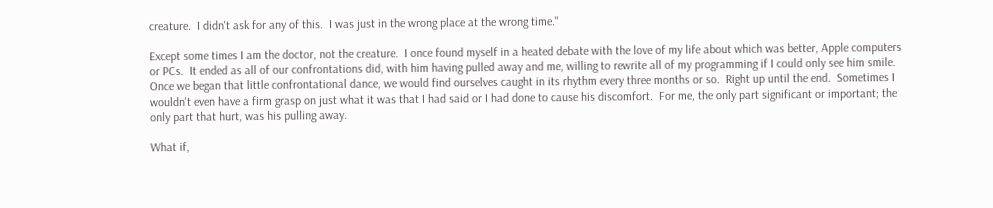creature.  I didn't ask for any of this.  I was just in the wrong place at the wrong time."

Except some times I am the doctor, not the creature.  I once found myself in a heated debate with the love of my life about which was better, Apple computers or PCs.  It ended as all of our confrontations did, with him having pulled away and me, willing to rewrite all of my programming if I could only see him smile.  Once we began that little confrontational dance, we would find ourselves caught in its rhythm every three months or so.  Right up until the end.  Sometimes I wouldn't even have a firm grasp on just what it was that I had said or I had done to cause his discomfort.  For me, the only part significant or important; the only part that hurt, was his pulling away.

What if,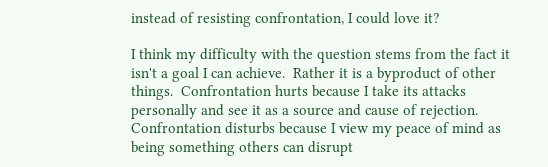instead of resisting confrontation, I could love it?

I think my difficulty with the question stems from the fact it isn't a goal I can achieve.  Rather it is a byproduct of other things.  Confrontation hurts because I take its attacks personally and see it as a source and cause of rejection.  Confrontation disturbs because I view my peace of mind as being something others can disrupt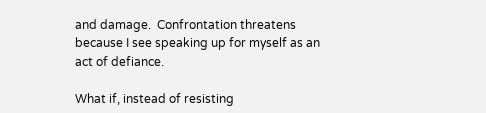and damage.  Confrontation threatens because I see speaking up for myself as an act of defiance.

What if, instead of resisting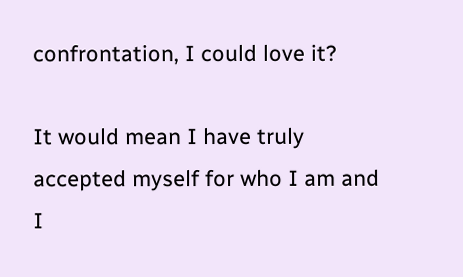confrontation, I could love it?

It would mean I have truly accepted myself for who I am and I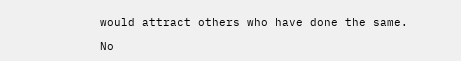would attract others who have done the same.

No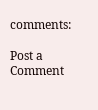comments:

Post a Comment